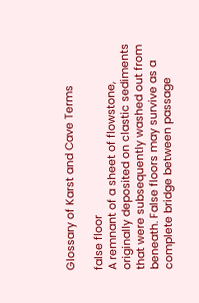Glossary of Karst and Cave Terms

false floor
A remnant of a sheet of flowstone, originally deposited on clastic sediments that were subsequently washed out from beneath. False floors may survive as a complete bridge between passage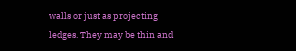walls or just as projecting ledges. They may be thin and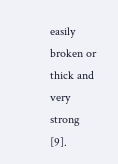easily broken or thick and very strong [9].